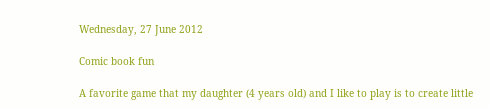Wednesday, 27 June 2012

Comic book fun

A favorite game that my daughter (4 years old) and I like to play is to create little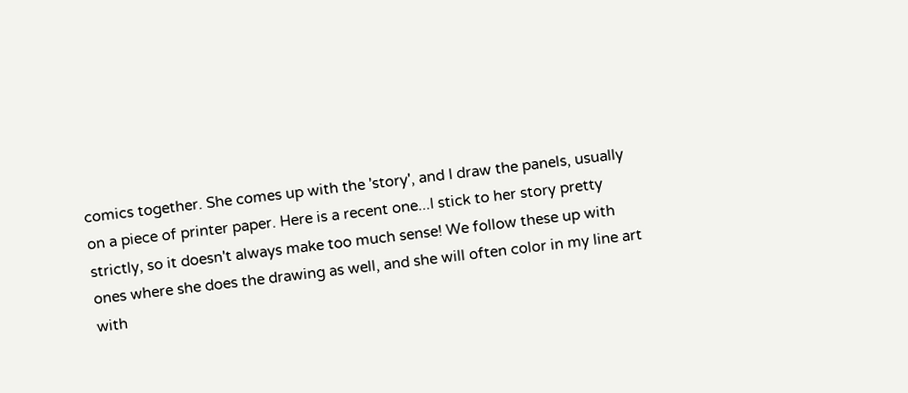comics together. She comes up with the 'story', and I draw the panels, usually on a piece of printer paper. Here is a recent one...I stick to her story pretty strictly, so it doesn't always make too much sense! We follow these up with ones where she does the drawing as well, and she will often color in my line art with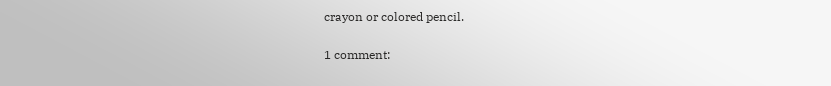crayon or colored pencil.

1 comment: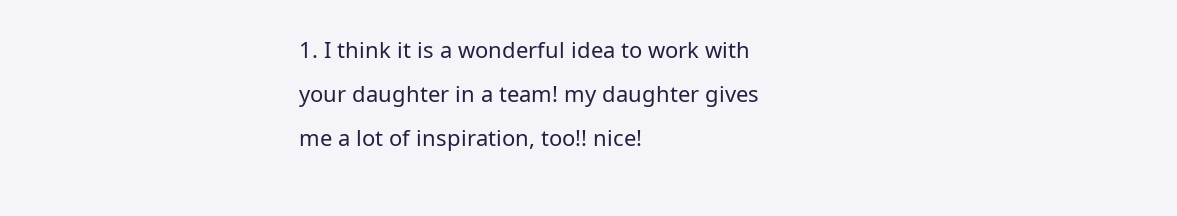1. I think it is a wonderful idea to work with your daughter in a team! my daughter gives me a lot of inspiration, too!! nice!